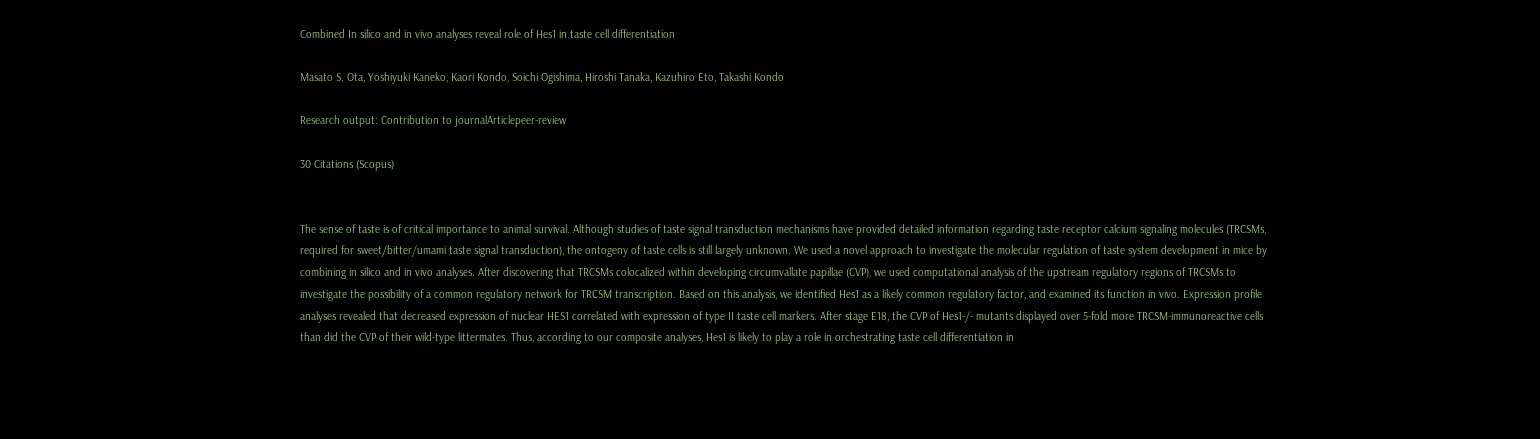Combined In silico and in vivo analyses reveal role of Hes1 in taste cell differentiation

Masato S. Ota, Yoshiyuki Kaneko, Kaori Kondo, Soichi Ogishima, Hiroshi Tanaka, Kazuhiro Eto, Takashi Kondo

Research output: Contribution to journalArticlepeer-review

30 Citations (Scopus)


The sense of taste is of critical importance to animal survival. Although studies of taste signal transduction mechanisms have provided detailed information regarding taste receptor calcium signaling molecules (TRCSMs, required for sweet/bitter/umami taste signal transduction), the ontogeny of taste cells is still largely unknown. We used a novel approach to investigate the molecular regulation of taste system development in mice by combining in silico and in vivo analyses. After discovering that TRCSMs colocalized within developing circumvallate papillae (CVP), we used computational analysis of the upstream regulatory regions of TRCSMs to investigate the possibility of a common regulatory network for TRCSM transcription. Based on this analysis, we identified Hes1 as a likely common regulatory factor, and examined its function in vivo. Expression profile analyses revealed that decreased expression of nuclear HES1 correlated with expression of type II taste cell markers. After stage E18, the CVP of Hes1-/- mutants displayed over 5-fold more TRCSM-immunoreactive cells than did the CVP of their wild-type littermates. Thus, according to our composite analyses, Hes1 is likely to play a role in orchestrating taste cell differentiation in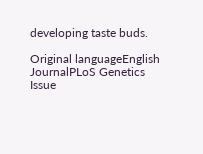developing taste buds.

Original languageEnglish
JournalPLoS Genetics
Issue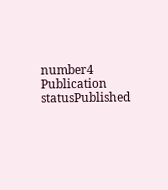number4
Publication statusPublished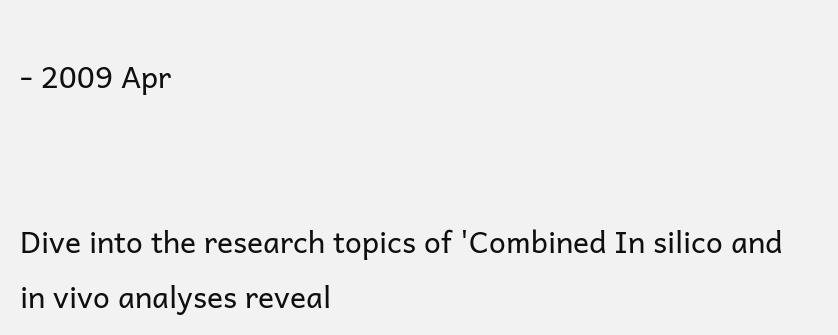- 2009 Apr


Dive into the research topics of 'Combined In silico and in vivo analyses reveal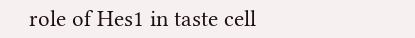role of Hes1 in taste cell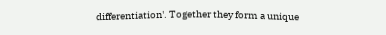differentiation'. Together they form a unique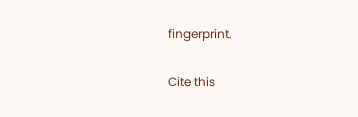fingerprint.

Cite this